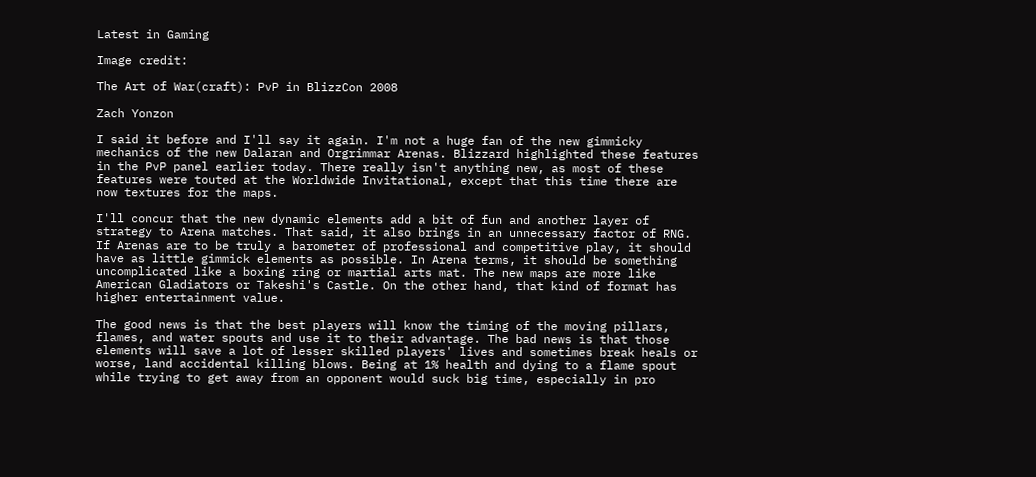Latest in Gaming

Image credit:

The Art of War(craft): PvP in BlizzCon 2008

Zach Yonzon

I said it before and I'll say it again. I'm not a huge fan of the new gimmicky mechanics of the new Dalaran and Orgrimmar Arenas. Blizzard highlighted these features in the PvP panel earlier today. There really isn't anything new, as most of these features were touted at the Worldwide Invitational, except that this time there are now textures for the maps.

I'll concur that the new dynamic elements add a bit of fun and another layer of strategy to Arena matches. That said, it also brings in an unnecessary factor of RNG. If Arenas are to be truly a barometer of professional and competitive play, it should have as little gimmick elements as possible. In Arena terms, it should be something uncomplicated like a boxing ring or martial arts mat. The new maps are more like American Gladiators or Takeshi's Castle. On the other hand, that kind of format has higher entertainment value.

The good news is that the best players will know the timing of the moving pillars, flames, and water spouts and use it to their advantage. The bad news is that those elements will save a lot of lesser skilled players' lives and sometimes break heals or worse, land accidental killing blows. Being at 1% health and dying to a flame spout while trying to get away from an opponent would suck big time, especially in pro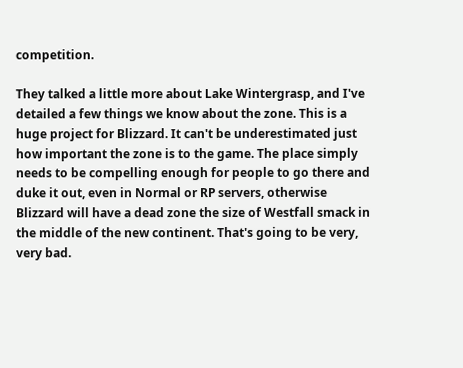competition.

They talked a little more about Lake Wintergrasp, and I've detailed a few things we know about the zone. This is a huge project for Blizzard. It can't be underestimated just how important the zone is to the game. The place simply needs to be compelling enough for people to go there and duke it out, even in Normal or RP servers, otherwise Blizzard will have a dead zone the size of Westfall smack in the middle of the new continent. That's going to be very, very bad.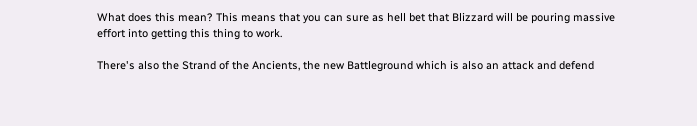What does this mean? This means that you can sure as hell bet that Blizzard will be pouring massive effort into getting this thing to work.

There's also the Strand of the Ancients, the new Battleground which is also an attack and defend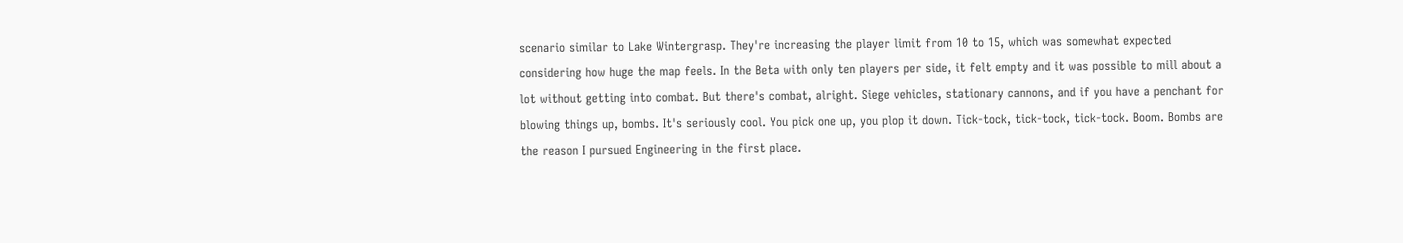scenario similar to Lake Wintergrasp. They're increasing the player limit from 10 to 15, which was somewhat expected considering how huge the map feels. In the Beta with only ten players per side, it felt empty and it was possible to mill about a lot without getting into combat. But there's combat, alright. Siege vehicles, stationary cannons, and if you have a penchant for blowing things up, bombs. It's seriously cool. You pick one up, you plop it down. Tick-tock, tick-tock, tick-tock. Boom. Bombs are the reason I pursued Engineering in the first place.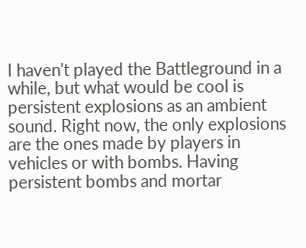I haven't played the Battleground in a while, but what would be cool is persistent explosions as an ambient sound. Right now, the only explosions are the ones made by players in vehicles or with bombs. Having persistent bombs and mortar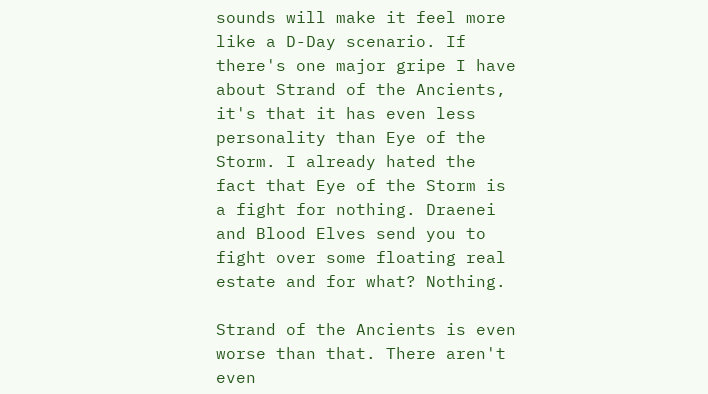sounds will make it feel more like a D-Day scenario. If there's one major gripe I have about Strand of the Ancients, it's that it has even less personality than Eye of the Storm. I already hated the fact that Eye of the Storm is a fight for nothing. Draenei and Blood Elves send you to fight over some floating real estate and for what? Nothing.

Strand of the Ancients is even worse than that. There aren't even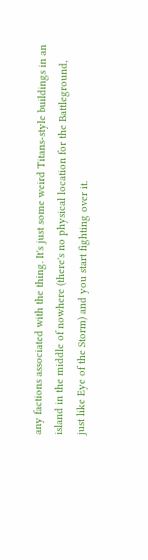any factions associated with the thing. It's just some weird Titans-style buildings in an island in the middle of nowhere (there's no physical location for the Battleground, just like Eye of the Storm) and you start fighting over it.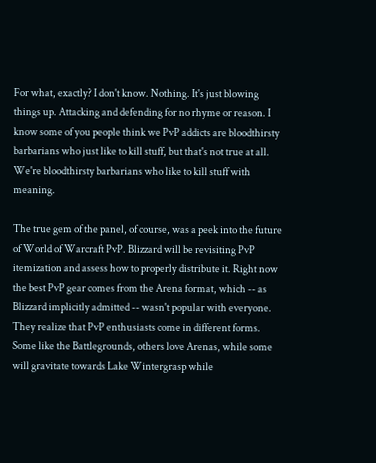For what, exactly? I don't know. Nothing. It's just blowing things up. Attacking and defending for no rhyme or reason. I know some of you people think we PvP addicts are bloodthirsty barbarians who just like to kill stuff, but that's not true at all. We're bloodthirsty barbarians who like to kill stuff with meaning.

The true gem of the panel, of course, was a peek into the future of World of Warcraft PvP. Blizzard will be revisiting PvP itemization and assess how to properly distribute it. Right now the best PvP gear comes from the Arena format, which -- as Blizzard implicitly admitted -- wasn't popular with everyone. They realize that PvP enthusiasts come in different forms. Some like the Battlegrounds, others love Arenas, while some will gravitate towards Lake Wintergrasp while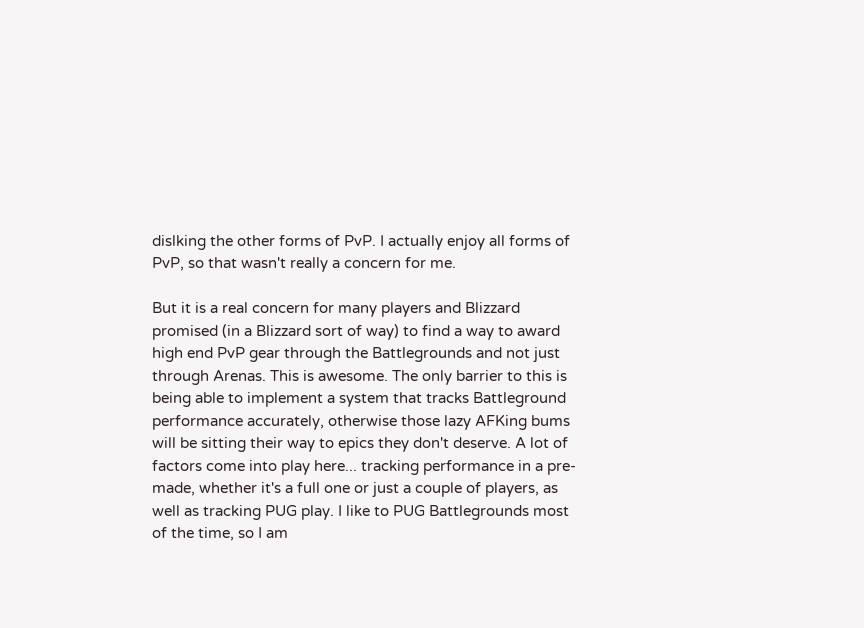dislking the other forms of PvP. I actually enjoy all forms of PvP, so that wasn't really a concern for me.

But it is a real concern for many players and Blizzard promised (in a Blizzard sort of way) to find a way to award high end PvP gear through the Battlegrounds and not just through Arenas. This is awesome. The only barrier to this is being able to implement a system that tracks Battleground performance accurately, otherwise those lazy AFKing bums will be sitting their way to epics they don't deserve. A lot of factors come into play here... tracking performance in a pre-made, whether it's a full one or just a couple of players, as well as tracking PUG play. I like to PUG Battlegrounds most of the time, so I am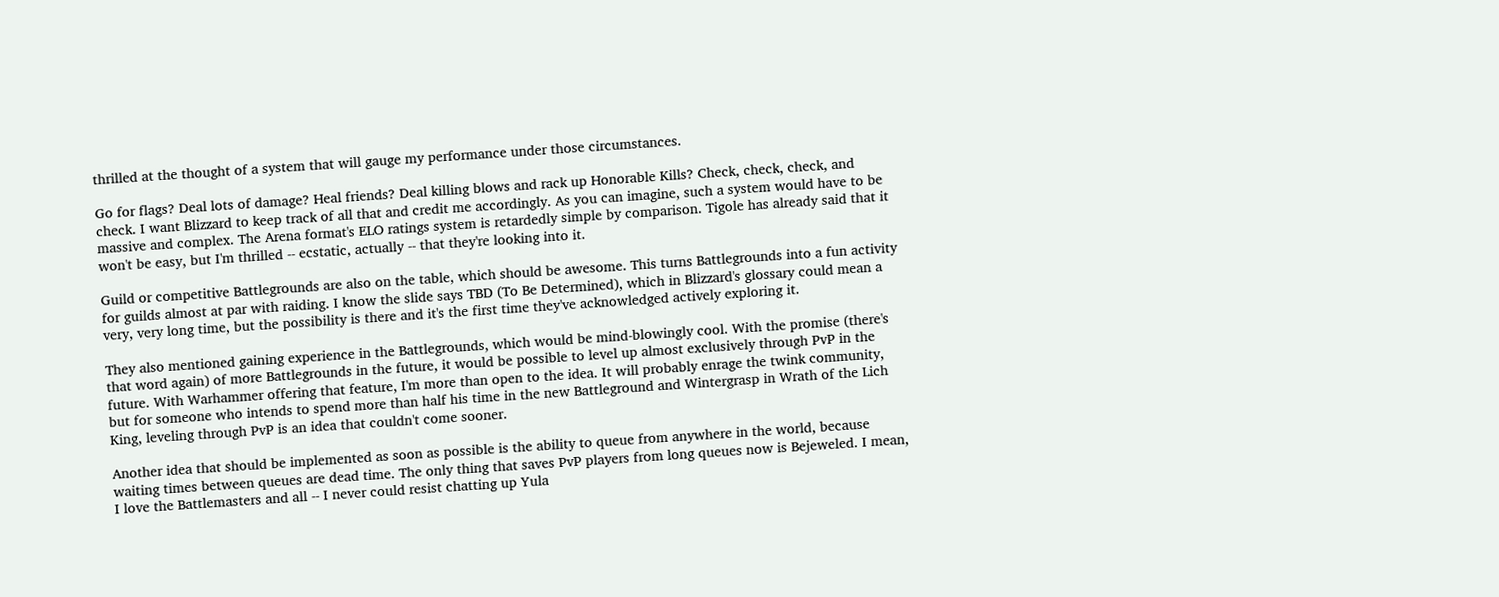thrilled at the thought of a system that will gauge my performance under those circumstances.

Go for flags? Deal lots of damage? Heal friends? Deal killing blows and rack up Honorable Kills? Check, check, check, and check. I want Blizzard to keep track of all that and credit me accordingly. As you can imagine, such a system would have to be massive and complex. The Arena format's ELO ratings system is retardedly simple by comparison. Tigole has already said that it won't be easy, but I'm thrilled -- ecstatic, actually -- that they're looking into it.

Guild or competitive Battlegrounds are also on the table, which should be awesome. This turns Battlegrounds into a fun activity for guilds almost at par with raiding. I know the slide says TBD (To Be Determined), which in Blizzard's glossary could mean a very, very long time, but the possibility is there and it's the first time they've acknowledged actively exploring it.

They also mentioned gaining experience in the Battlegrounds, which would be mind-blowingly cool. With the promise (there's that word again) of more Battlegrounds in the future, it would be possible to level up almost exclusively through PvP in the future. With Warhammer offering that feature, I'm more than open to the idea. It will probably enrage the twink community, but for someone who intends to spend more than half his time in the new Battleground and Wintergrasp in Wrath of the Lich King, leveling through PvP is an idea that couldn't come sooner.

Another idea that should be implemented as soon as possible is the ability to queue from anywhere in the world, because waiting times between queues are dead time. The only thing that saves PvP players from long queues now is Bejeweled. I mean, I love the Battlemasters and all -- I never could resist chatting up Yula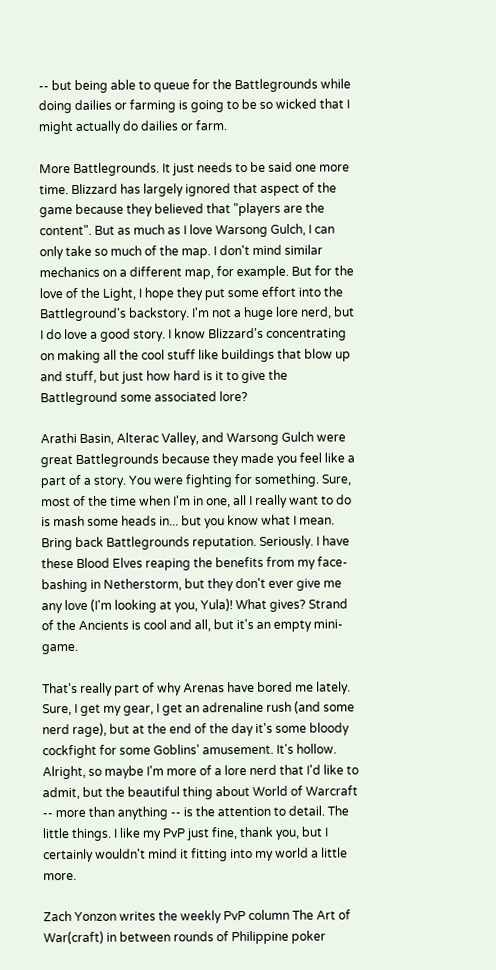-- but being able to queue for the Battlegrounds while doing dailies or farming is going to be so wicked that I might actually do dailies or farm.

More Battlegrounds. It just needs to be said one more time. Blizzard has largely ignored that aspect of the game because they believed that "players are the content". But as much as I love Warsong Gulch, I can only take so much of the map. I don't mind similar mechanics on a different map, for example. But for the love of the Light, I hope they put some effort into the Battleground's backstory. I'm not a huge lore nerd, but I do love a good story. I know Blizzard's concentrating on making all the cool stuff like buildings that blow up and stuff, but just how hard is it to give the Battleground some associated lore?

Arathi Basin, Alterac Valley, and Warsong Gulch were great Battlegrounds because they made you feel like a part of a story. You were fighting for something. Sure, most of the time when I'm in one, all I really want to do is mash some heads in... but you know what I mean. Bring back Battlegrounds reputation. Seriously. I have these Blood Elves reaping the benefits from my face-bashing in Netherstorm, but they don't ever give me any love (I'm looking at you, Yula)! What gives? Strand of the Ancients is cool and all, but it's an empty mini-game.

That's really part of why Arenas have bored me lately. Sure, I get my gear, I get an adrenaline rush (and some nerd rage), but at the end of the day it's some bloody cockfight for some Goblins' amusement. It's hollow. Alright, so maybe I'm more of a lore nerd that I'd like to admit, but the beautiful thing about World of Warcraft -- more than anything -- is the attention to detail. The little things. I like my PvP just fine, thank you, but I certainly wouldn't mind it fitting into my world a little more.

Zach Yonzon writes the weekly PvP column The Art of War(craft) in between rounds of Philippine poker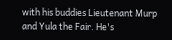with his buddies Lieutenant Murp and Yula the Fair. He's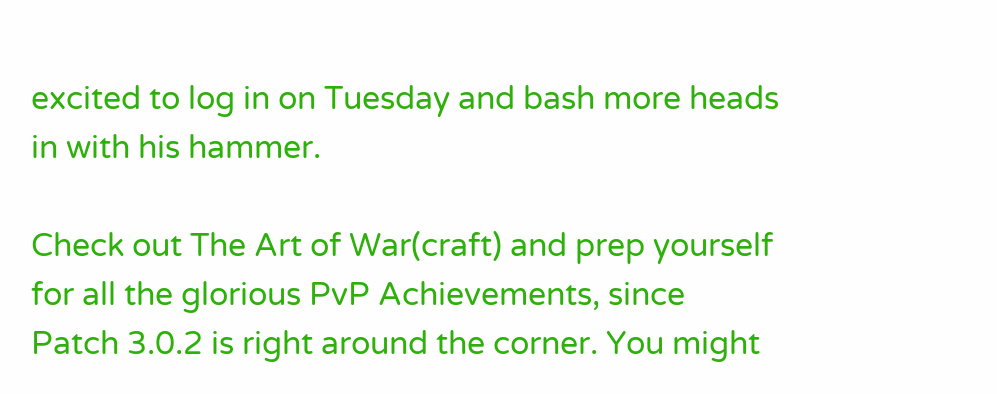excited to log in on Tuesday and bash more heads in with his hammer.

Check out The Art of War(craft) and prep yourself for all the glorious PvP Achievements, since Patch 3.0.2 is right around the corner. You might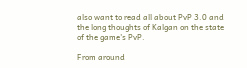also want to read all about PvP 3.0 and the long thoughts of Kalgan on the state of the game's PvP.

From around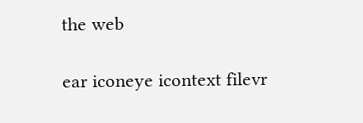the web

ear iconeye icontext filevr